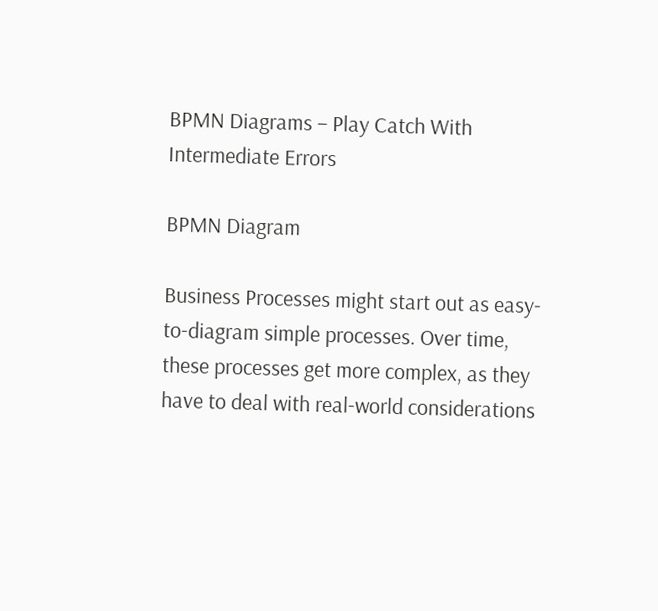BPMN Diagrams – Play Catch With Intermediate Errors

BPMN Diagram

Business Processes might start out as easy-to-diagram simple processes. Over time, these processes get more complex, as they have to deal with real-world considerations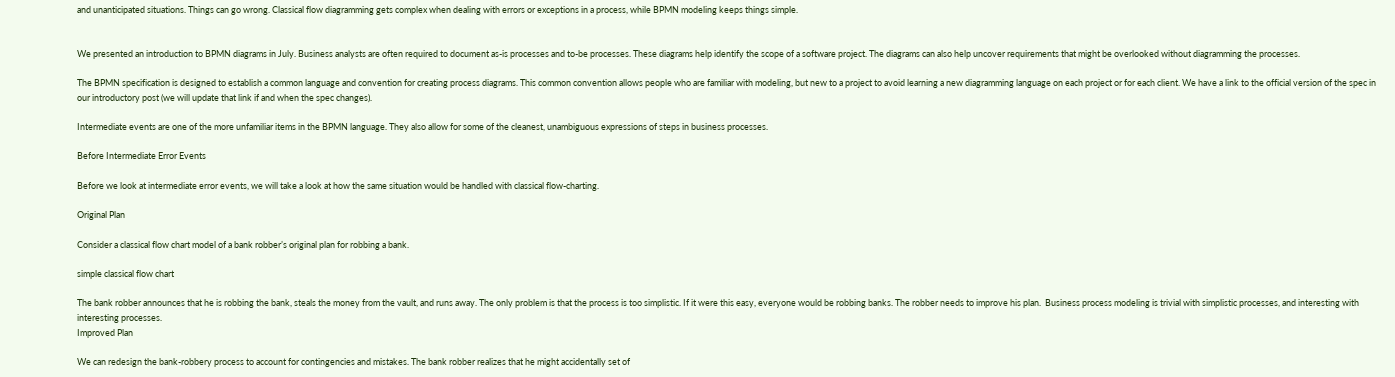and unanticipated situations. Things can go wrong. Classical flow diagramming gets complex when dealing with errors or exceptions in a process, while BPMN modeling keeps things simple.


We presented an introduction to BPMN diagrams in July. Business analysts are often required to document as-is processes and to-be processes. These diagrams help identify the scope of a software project. The diagrams can also help uncover requirements that might be overlooked without diagramming the processes.

The BPMN specification is designed to establish a common language and convention for creating process diagrams. This common convention allows people who are familiar with modeling, but new to a project to avoid learning a new diagramming language on each project or for each client. We have a link to the official version of the spec in our introductory post (we will update that link if and when the spec changes).

Intermediate events are one of the more unfamiliar items in the BPMN language. They also allow for some of the cleanest, unambiguous expressions of steps in business processes.

Before Intermediate Error Events

Before we look at intermediate error events, we will take a look at how the same situation would be handled with classical flow-charting.

Original Plan

Consider a classical flow chart model of a bank robber’s original plan for robbing a bank.

simple classical flow chart

The bank robber announces that he is robbing the bank, steals the money from the vault, and runs away. The only problem is that the process is too simplistic. If it were this easy, everyone would be robbing banks. The robber needs to improve his plan.  Business process modeling is trivial with simplistic processes, and interesting with interesting processes.
Improved Plan

We can redesign the bank-robbery process to account for contingencies and mistakes. The bank robber realizes that he might accidentally set of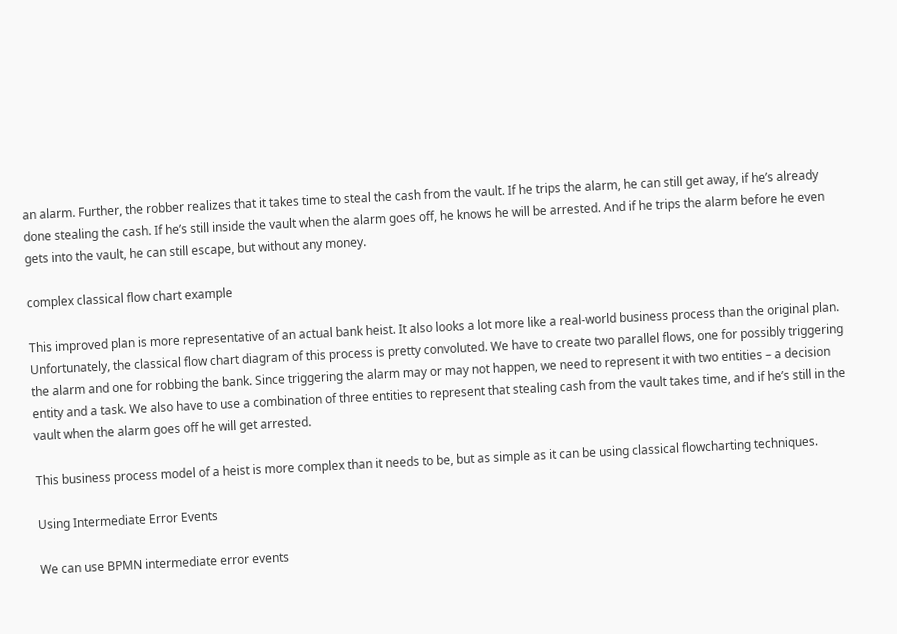an alarm. Further, the robber realizes that it takes time to steal the cash from the vault. If he trips the alarm, he can still get away, if he’s already done stealing the cash. If he’s still inside the vault when the alarm goes off, he knows he will be arrested. And if he trips the alarm before he even gets into the vault, he can still escape, but without any money.

complex classical flow chart example

This improved plan is more representative of an actual bank heist. It also looks a lot more like a real-world business process than the original plan. Unfortunately, the classical flow chart diagram of this process is pretty convoluted. We have to create two parallel flows, one for possibly triggering the alarm and one for robbing the bank. Since triggering the alarm may or may not happen, we need to represent it with two entities – a decision entity and a task. We also have to use a combination of three entities to represent that stealing cash from the vault takes time, and if he’s still in the vault when the alarm goes off he will get arrested.

This business process model of a heist is more complex than it needs to be, but as simple as it can be using classical flowcharting techniques.

Using Intermediate Error Events

We can use BPMN intermediate error events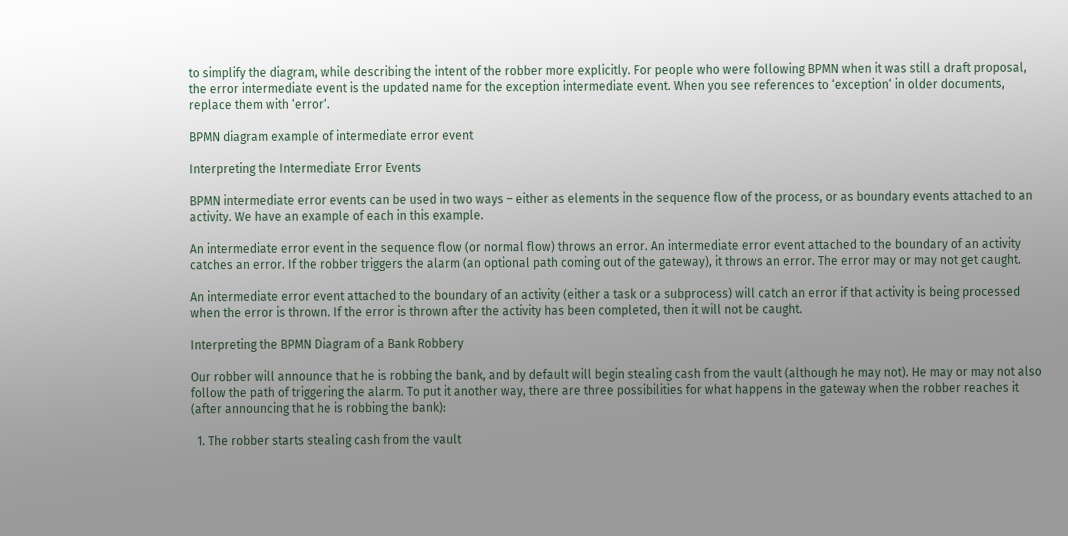to simplify the diagram, while describing the intent of the robber more explicitly. For people who were following BPMN when it was still a draft proposal, the error intermediate event is the updated name for the exception intermediate event. When you see references to ‘exception‘ in older documents, replace them with ‘error‘.

BPMN diagram example of intermediate error event

Interpreting the Intermediate Error Events

BPMN intermediate error events can be used in two ways – either as elements in the sequence flow of the process, or as boundary events attached to an activity. We have an example of each in this example.

An intermediate error event in the sequence flow (or normal flow) throws an error. An intermediate error event attached to the boundary of an activity catches an error. If the robber triggers the alarm (an optional path coming out of the gateway), it throws an error. The error may or may not get caught.

An intermediate error event attached to the boundary of an activity (either a task or a subprocess) will catch an error if that activity is being processed when the error is thrown. If the error is thrown after the activity has been completed, then it will not be caught.

Interpreting the BPMN Diagram of a Bank Robbery

Our robber will announce that he is robbing the bank, and by default will begin stealing cash from the vault (although he may not). He may or may not also follow the path of triggering the alarm. To put it another way, there are three possibilities for what happens in the gateway when the robber reaches it (after announcing that he is robbing the bank):

  1. The robber starts stealing cash from the vault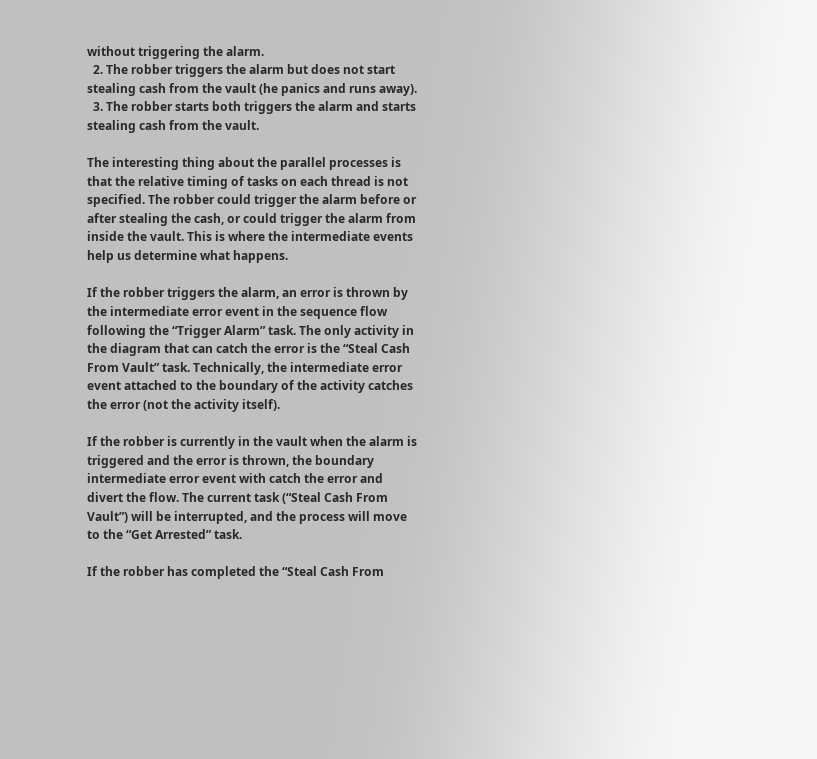without triggering the alarm.
  2. The robber triggers the alarm but does not start stealing cash from the vault (he panics and runs away).
  3. The robber starts both triggers the alarm and starts stealing cash from the vault.

The interesting thing about the parallel processes is that the relative timing of tasks on each thread is not specified. The robber could trigger the alarm before or after stealing the cash, or could trigger the alarm from inside the vault. This is where the intermediate events help us determine what happens.

If the robber triggers the alarm, an error is thrown by the intermediate error event in the sequence flow following the “Trigger Alarm” task. The only activity in the diagram that can catch the error is the “Steal Cash From Vault” task. Technically, the intermediate error event attached to the boundary of the activity catches the error (not the activity itself).

If the robber is currently in the vault when the alarm is triggered and the error is thrown, the boundary intermediate error event with catch the error and divert the flow. The current task (“Steal Cash From Vault”) will be interrupted, and the process will move to the “Get Arrested” task.

If the robber has completed the “Steal Cash From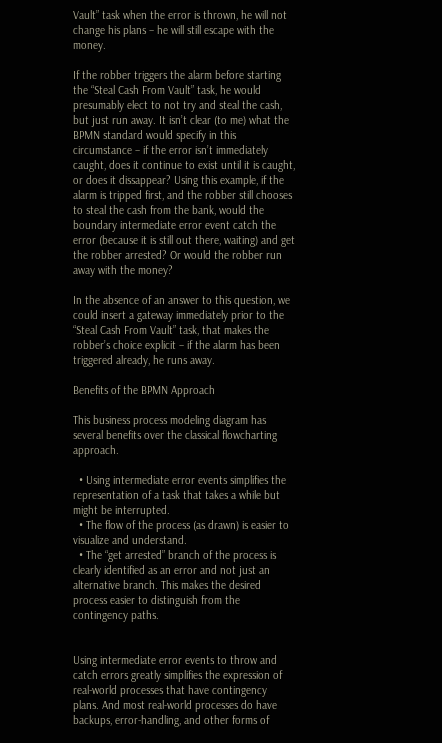Vault” task when the error is thrown, he will not change his plans – he will still escape with the money.

If the robber triggers the alarm before starting the “Steal Cash From Vault” task, he would presumably elect to not try and steal the cash, but just run away. It isn’t clear (to me) what the BPMN standard would specify in this circumstance – if the error isn’t immediately caught, does it continue to exist until it is caught, or does it dissappear? Using this example, if the alarm is tripped first, and the robber still chooses to steal the cash from the bank, would the boundary intermediate error event catch the error (because it is still out there, waiting) and get the robber arrested? Or would the robber run away with the money?

In the absence of an answer to this question, we could insert a gateway immediately prior to the “Steal Cash From Vault” task, that makes the robber’s choice explicit – if the alarm has been triggered already, he runs away.

Benefits of the BPMN Approach

This business process modeling diagram has several benefits over the classical flowcharting approach.

  • Using intermediate error events simplifies the representation of a task that takes a while but might be interrupted.
  • The flow of the process (as drawn) is easier to visualize and understand.
  • The “get arrested” branch of the process is clearly identified as an error and not just an alternative branch. This makes the desired process easier to distinguish from the contingency paths.


Using intermediate error events to throw and catch errors greatly simplifies the expression of real-world processes that have contingency plans. And most real-world processes do have backups, error-handling, and other forms of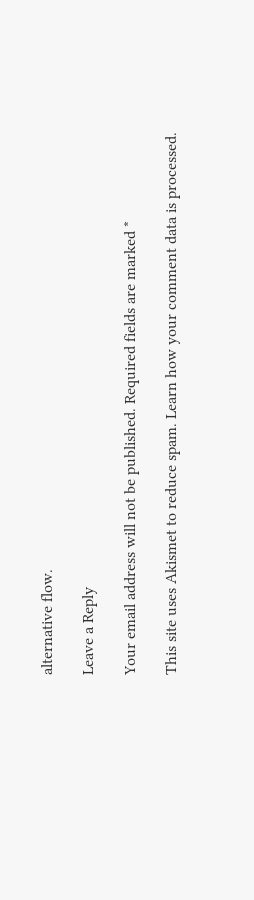alternative flow.

Leave a Reply

Your email address will not be published. Required fields are marked *

This site uses Akismet to reduce spam. Learn how your comment data is processed.